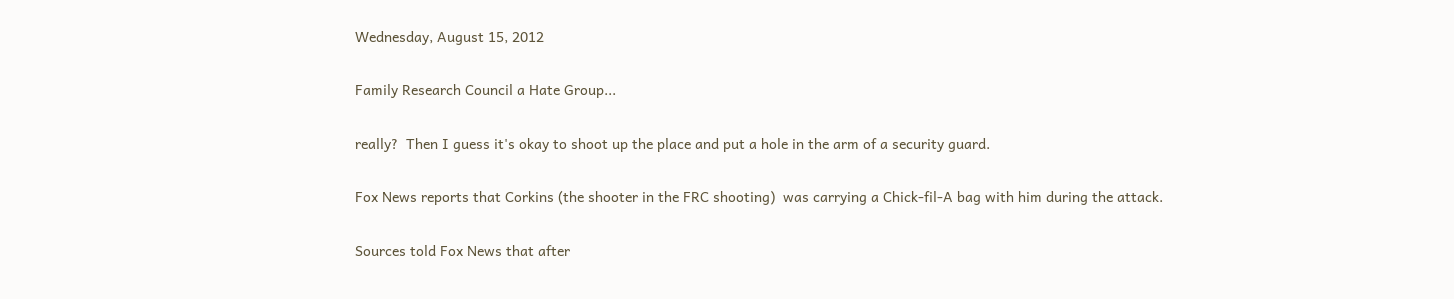Wednesday, August 15, 2012

Family Research Council a Hate Group...

really?  Then I guess it's okay to shoot up the place and put a hole in the arm of a security guard.

Fox News reports that Corkins (the shooter in the FRC shooting)  was carrying a Chick-fil-A bag with him during the attack.

Sources told Fox News that after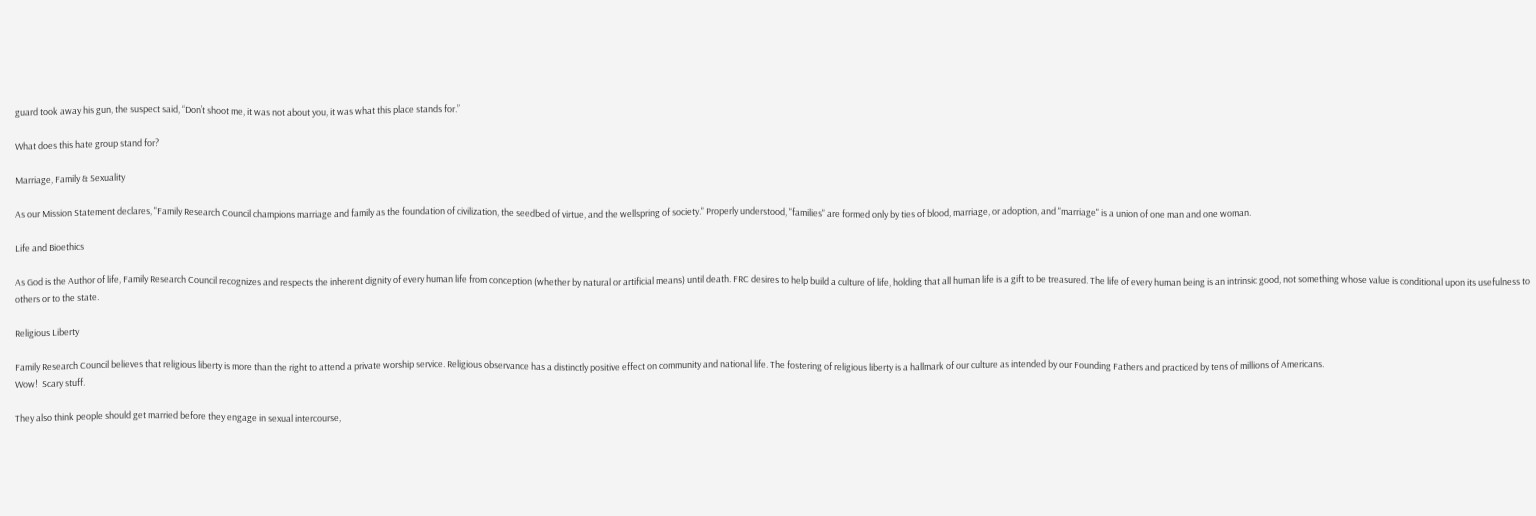guard took away his gun, the suspect said, “Don’t shoot me, it was not about you, it was what this place stands for.”

What does this hate group stand for?

Marriage, Family & Sexuality

As our Mission Statement declares, "Family Research Council champions marriage and family as the foundation of civilization, the seedbed of virtue, and the wellspring of society." Properly understood, "families" are formed only by ties of blood, marriage, or adoption, and "marriage" is a union of one man and one woman.

Life and Bioethics

As God is the Author of life, Family Research Council recognizes and respects the inherent dignity of every human life from conception (whether by natural or artificial means) until death. FRC desires to help build a culture of life, holding that all human life is a gift to be treasured. The life of every human being is an intrinsic good, not something whose value is conditional upon its usefulness to others or to the state.

Religious Liberty

Family Research Council believes that religious liberty is more than the right to attend a private worship service. Religious observance has a distinctly positive effect on community and national life. The fostering of religious liberty is a hallmark of our culture as intended by our Founding Fathers and practiced by tens of millions of Americans.
Wow!  Scary stuff.

They also think people should get married before they engage in sexual intercourse,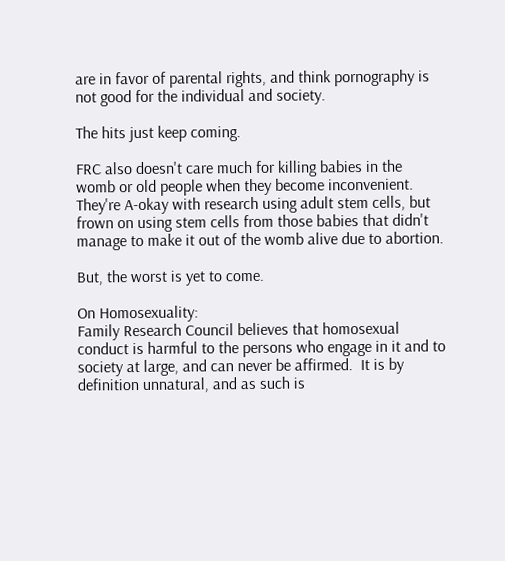are in favor of parental rights, and think pornography is not good for the individual and society.

The hits just keep coming.

FRC also doesn't care much for killing babies in the womb or old people when they become inconvenient.  They're A-okay with research using adult stem cells, but frown on using stem cells from those babies that didn't manage to make it out of the womb alive due to abortion.

But, the worst is yet to come.

On Homosexuality:
Family Research Council believes that homosexual conduct is harmful to the persons who engage in it and to society at large, and can never be affirmed.  It is by definition unnatural, and as such is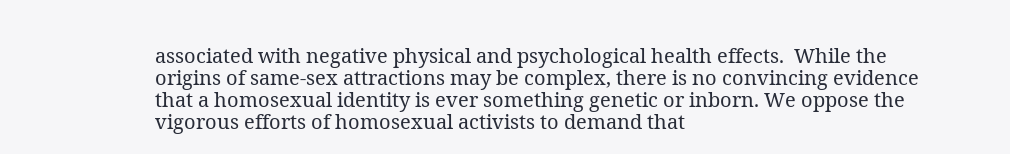associated with negative physical and psychological health effects.  While the origins of same-sex attractions may be complex, there is no convincing evidence that a homosexual identity is ever something genetic or inborn. We oppose the vigorous efforts of homosexual activists to demand that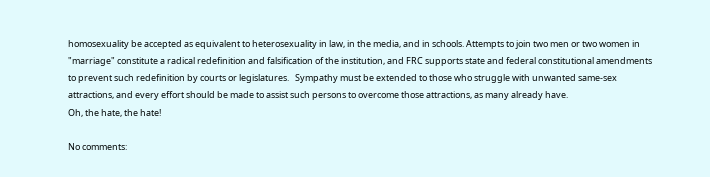homosexuality be accepted as equivalent to heterosexuality in law, in the media, and in schools. Attempts to join two men or two women in "marriage" constitute a radical redefinition and falsification of the institution, and FRC supports state and federal constitutional amendments to prevent such redefinition by courts or legislatures.   Sympathy must be extended to those who struggle with unwanted same-sex attractions, and every effort should be made to assist such persons to overcome those attractions, as many already have.
Oh, the hate, the hate!

No comments: